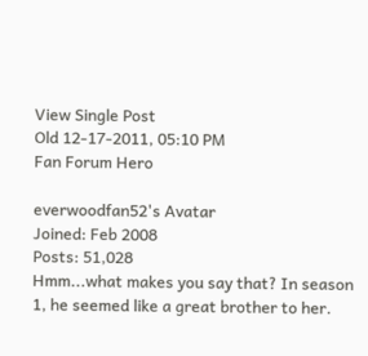View Single Post
Old 12-17-2011, 05:10 PM
Fan Forum Hero

everwoodfan52's Avatar
Joined: Feb 2008
Posts: 51,028
Hmm...what makes you say that? In season 1, he seemed like a great brother to her.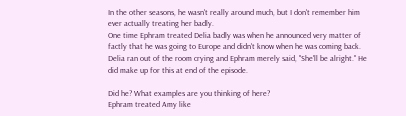In the other seasons, he wasn't really around much, but I don't remember him ever actually treating her badly.
One time Ephram treated Delia badly was when he announced very matter of factly that he was going to Europe and didn't know when he was coming back. Delia ran out of the room crying and Ephram merely said, "She'll be alright." He did make up for this at end of the episode.

Did he? What examples are you thinking of here?
Ephram treated Amy like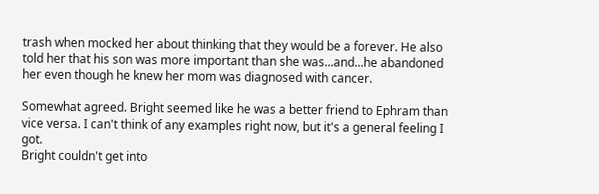trash when mocked her about thinking that they would be a forever. He also told her that his son was more important than she was...and...he abandoned her even though he knew her mom was diagnosed with cancer.

Somewhat agreed. Bright seemed like he was a better friend to Ephram than vice versa. I can't think of any examples right now, but it's a general feeling I got.
Bright couldn't get into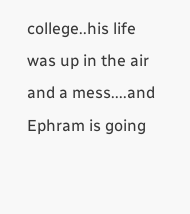college..his life was up in the air and a mess....and Ephram is going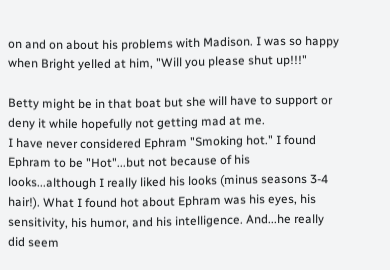on and on about his problems with Madison. I was so happy when Bright yelled at him, "Will you please shut up!!!"

Betty might be in that boat but she will have to support or deny it while hopefully not getting mad at me.
I have never considered Ephram "Smoking hot." I found Ephram to be "Hot"...but not because of his looks...although I really liked his looks (minus seasons 3-4 hair!). What I found hot about Ephram was his eyes, his sensitivity, his humor, and his intelligence. And...he really did seem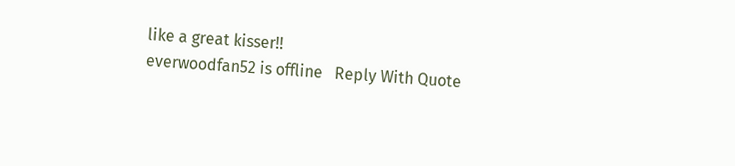like a great kisser!!
everwoodfan52 is offline   Reply With Quote